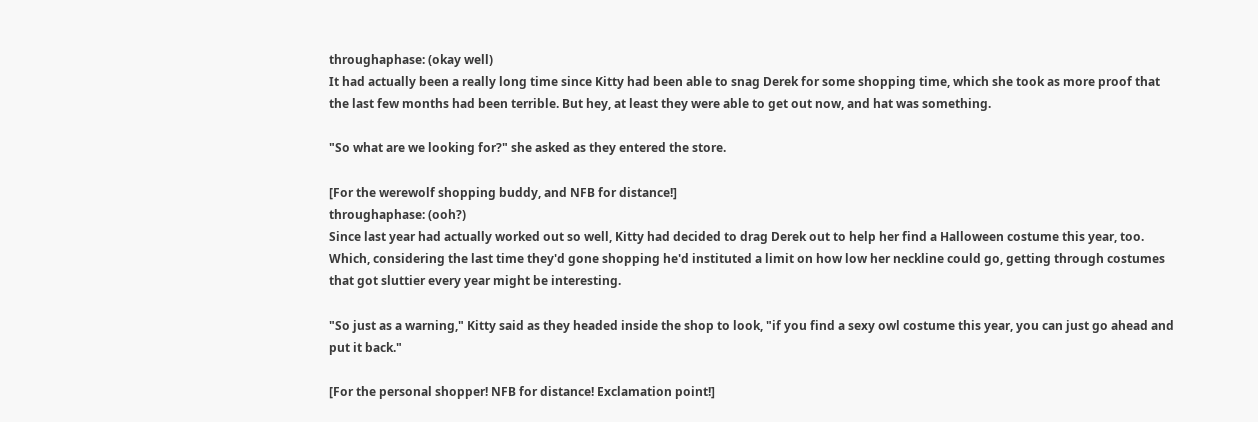throughaphase: (okay well)
It had actually been a really long time since Kitty had been able to snag Derek for some shopping time, which she took as more proof that the last few months had been terrible. But hey, at least they were able to get out now, and hat was something.

"So what are we looking for?" she asked as they entered the store.

[For the werewolf shopping buddy, and NFB for distance!]
throughaphase: (ooh?)
Since last year had actually worked out so well, Kitty had decided to drag Derek out to help her find a Halloween costume this year, too. Which, considering the last time they'd gone shopping he'd instituted a limit on how low her neckline could go, getting through costumes that got sluttier every year might be interesting.

"So just as a warning," Kitty said as they headed inside the shop to look, "if you find a sexy owl costume this year, you can just go ahead and put it back."

[For the personal shopper! NFB for distance! Exclamation point!]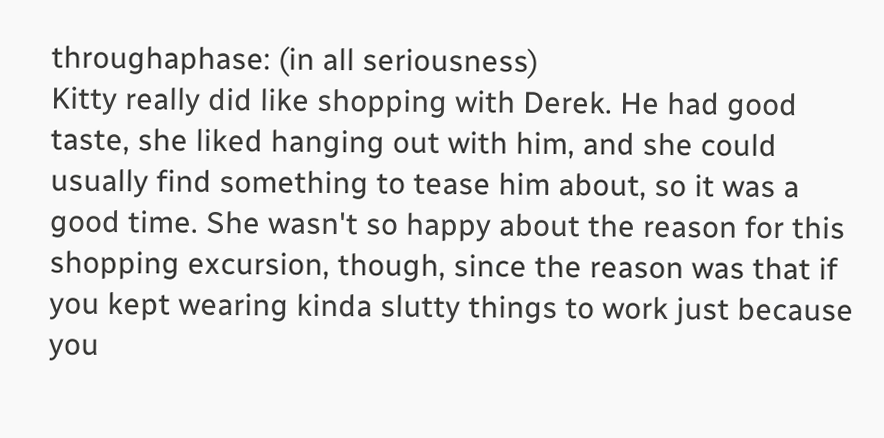throughaphase: (in all seriousness)
Kitty really did like shopping with Derek. He had good taste, she liked hanging out with him, and she could usually find something to tease him about, so it was a good time. She wasn't so happy about the reason for this shopping excursion, though, since the reason was that if you kept wearing kinda slutty things to work just because you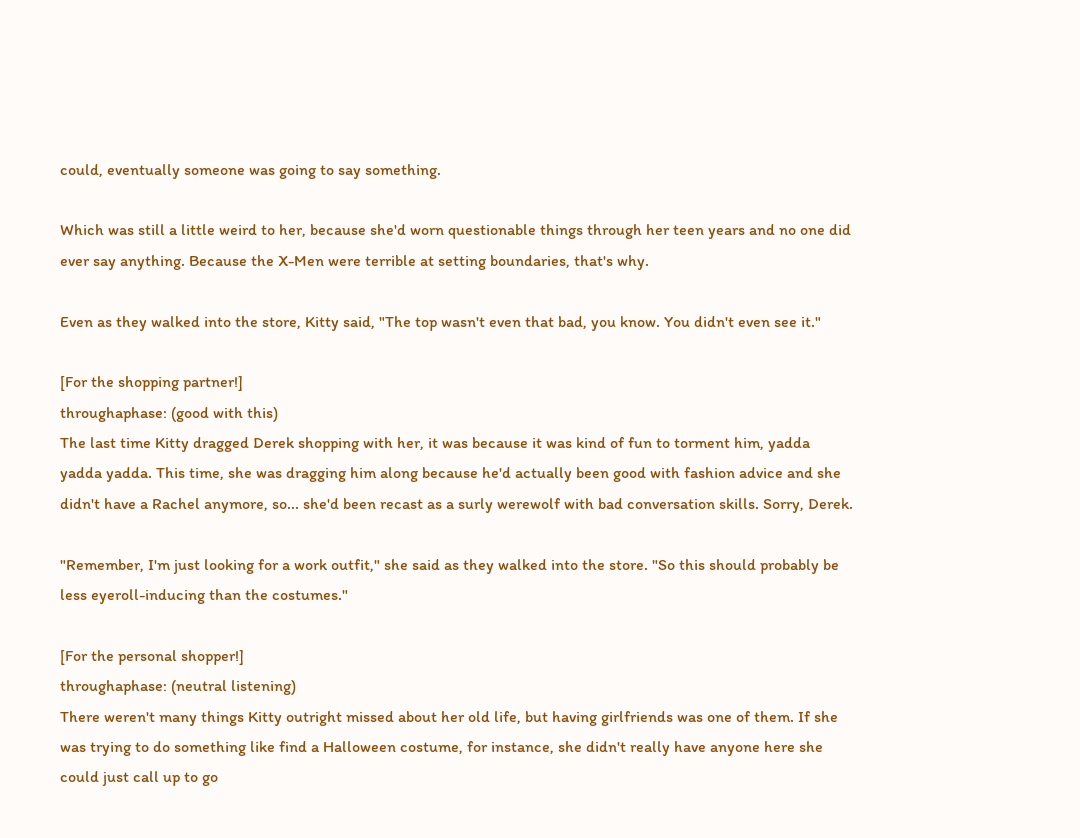could, eventually someone was going to say something.

Which was still a little weird to her, because she'd worn questionable things through her teen years and no one did ever say anything. Because the X-Men were terrible at setting boundaries, that's why.

Even as they walked into the store, Kitty said, "The top wasn't even that bad, you know. You didn't even see it."

[For the shopping partner!]
throughaphase: (good with this)
The last time Kitty dragged Derek shopping with her, it was because it was kind of fun to torment him, yadda yadda yadda. This time, she was dragging him along because he'd actually been good with fashion advice and she didn't have a Rachel anymore, so... she'd been recast as a surly werewolf with bad conversation skills. Sorry, Derek.

"Remember, I'm just looking for a work outfit," she said as they walked into the store. "So this should probably be less eyeroll-inducing than the costumes."

[For the personal shopper!]
throughaphase: (neutral listening)
There weren't many things Kitty outright missed about her old life, but having girlfriends was one of them. If she was trying to do something like find a Halloween costume, for instance, she didn't really have anyone here she could just call up to go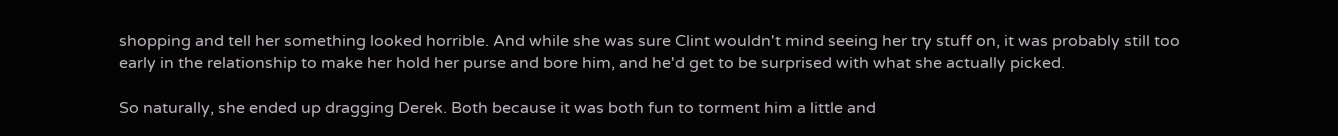shopping and tell her something looked horrible. And while she was sure Clint wouldn't mind seeing her try stuff on, it was probably still too early in the relationship to make her hold her purse and bore him, and he'd get to be surprised with what she actually picked.

So naturally, she ended up dragging Derek. Both because it was both fun to torment him a little and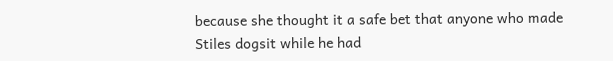because she thought it a safe bet that anyone who made Stiles dogsit while he had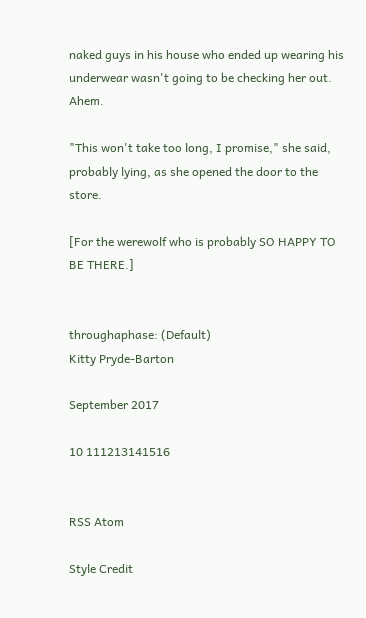naked guys in his house who ended up wearing his underwear wasn't going to be checking her out. Ahem.

"This won't take too long, I promise," she said, probably lying, as she opened the door to the store.

[For the werewolf who is probably SO HAPPY TO BE THERE.]


throughaphase: (Default)
Kitty Pryde-Barton

September 2017

10 111213141516


RSS Atom

Style Credit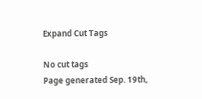Expand Cut Tags

No cut tags
Page generated Sep. 19th,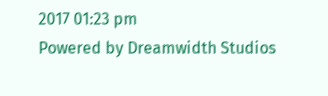2017 01:23 pm
Powered by Dreamwidth Studios